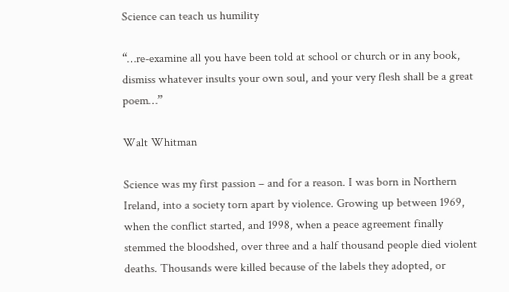Science can teach us humility

“…re-examine all you have been told at school or church or in any book, dismiss whatever insults your own soul, and your very flesh shall be a great poem…”

Walt Whitman

Science was my first passion – and for a reason. I was born in Northern Ireland, into a society torn apart by violence. Growing up between 1969, when the conflict started, and 1998, when a peace agreement finally stemmed the bloodshed, over three and a half thousand people died violent deaths. Thousands were killed because of the labels they adopted, or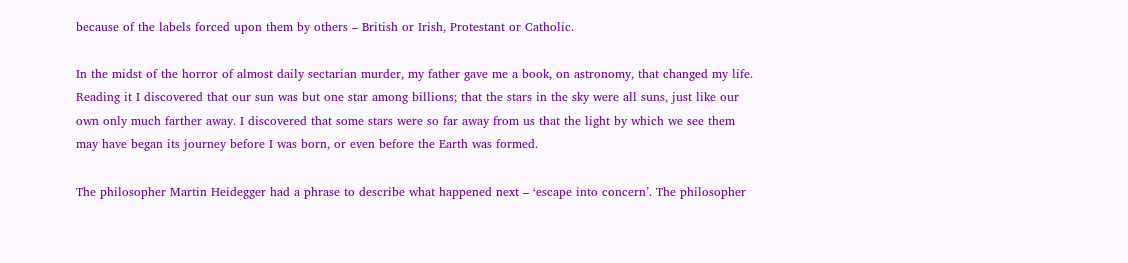because of the labels forced upon them by others – British or Irish, Protestant or Catholic.

In the midst of the horror of almost daily sectarian murder, my father gave me a book, on astronomy, that changed my life. Reading it I discovered that our sun was but one star among billions; that the stars in the sky were all suns, just like our own only much farther away. I discovered that some stars were so far away from us that the light by which we see them may have began its journey before I was born, or even before the Earth was formed.

The philosopher Martin Heidegger had a phrase to describe what happened next – ‘escape into concern’. The philosopher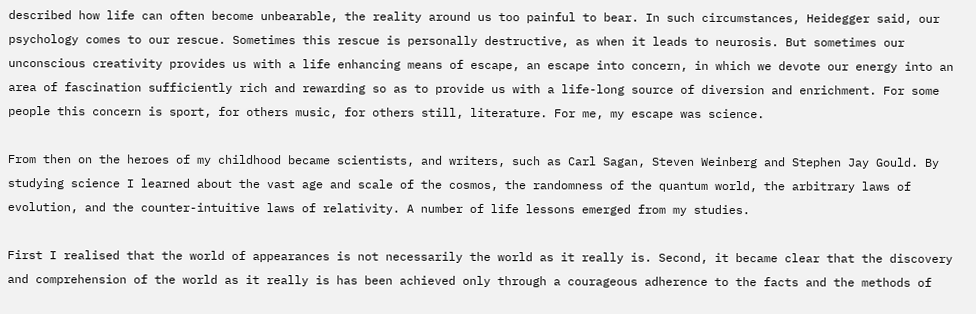described how life can often become unbearable, the reality around us too painful to bear. In such circumstances, Heidegger said, our psychology comes to our rescue. Sometimes this rescue is personally destructive, as when it leads to neurosis. But sometimes our unconscious creativity provides us with a life enhancing means of escape, an escape into concern, in which we devote our energy into an area of fascination sufficiently rich and rewarding so as to provide us with a life-long source of diversion and enrichment. For some people this concern is sport, for others music, for others still, literature. For me, my escape was science.

From then on the heroes of my childhood became scientists, and writers, such as Carl Sagan, Steven Weinberg and Stephen Jay Gould. By studying science I learned about the vast age and scale of the cosmos, the randomness of the quantum world, the arbitrary laws of evolution, and the counter-intuitive laws of relativity. A number of life lessons emerged from my studies.

First I realised that the world of appearances is not necessarily the world as it really is. Second, it became clear that the discovery and comprehension of the world as it really is has been achieved only through a courageous adherence to the facts and the methods of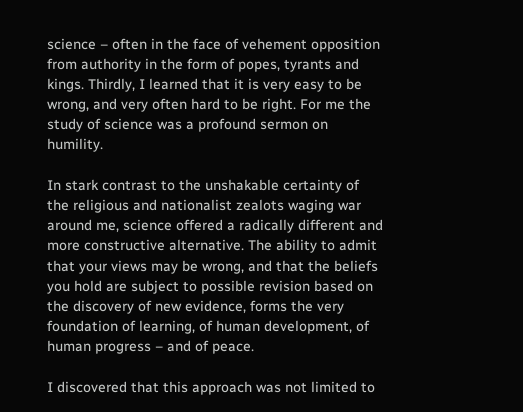science – often in the face of vehement opposition from authority in the form of popes, tyrants and kings. Thirdly, I learned that it is very easy to be wrong, and very often hard to be right. For me the study of science was a profound sermon on humility.

In stark contrast to the unshakable certainty of the religious and nationalist zealots waging war around me, science offered a radically different and more constructive alternative. The ability to admit that your views may be wrong, and that the beliefs you hold are subject to possible revision based on the discovery of new evidence, forms the very foundation of learning, of human development, of human progress – and of peace.

I discovered that this approach was not limited to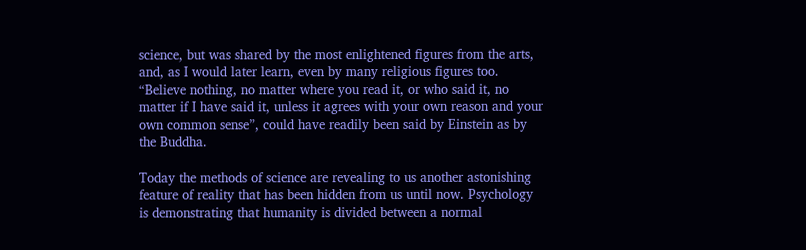science, but was shared by the most enlightened figures from the arts, and, as I would later learn, even by many religious figures too.  “Believe nothing, no matter where you read it, or who said it, no matter if I have said it, unless it agrees with your own reason and your own common sense”, could have readily been said by Einstein as by the Buddha.

Today the methods of science are revealing to us another astonishing feature of reality that has been hidden from us until now. Psychology is demonstrating that humanity is divided between a normal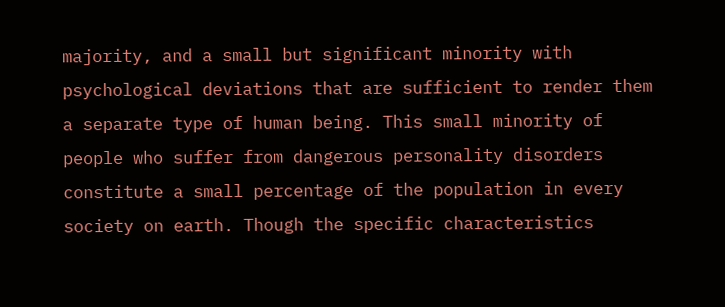majority, and a small but significant minority with psychological deviations that are sufficient to render them a separate type of human being. This small minority of people who suffer from dangerous personality disorders constitute a small percentage of the population in every society on earth. Though the specific characteristics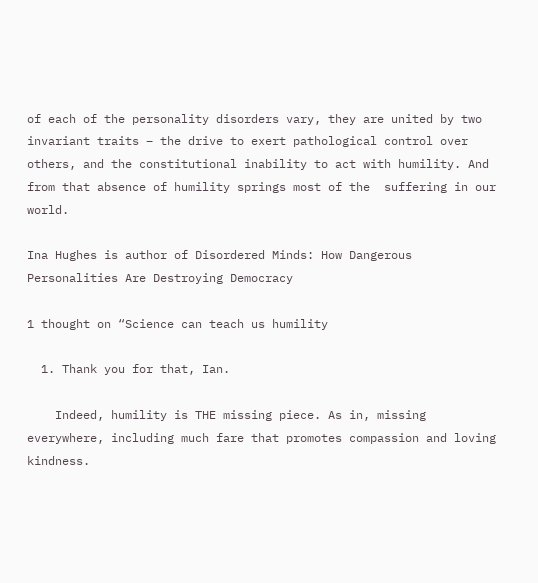of each of the personality disorders vary, they are united by two invariant traits – the drive to exert pathological control over others, and the constitutional inability to act with humility. And from that absence of humility springs most of the  suffering in our world.

Ina Hughes is author of Disordered Minds: How Dangerous Personalities Are Destroying Democracy

1 thought on “Science can teach us humility

  1. Thank you for that, Ian.

    Indeed, humility is THE missing piece. As in, missing everywhere, including much fare that promotes compassion and loving kindness.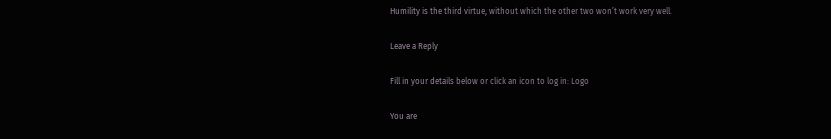Humility is the third virtue, without which the other two won’t work very well.

Leave a Reply

Fill in your details below or click an icon to log in: Logo

You are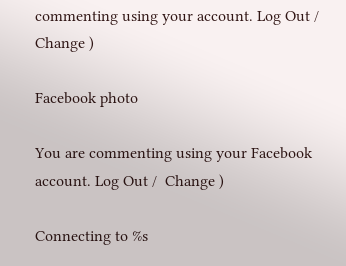commenting using your account. Log Out /  Change )

Facebook photo

You are commenting using your Facebook account. Log Out /  Change )

Connecting to %s